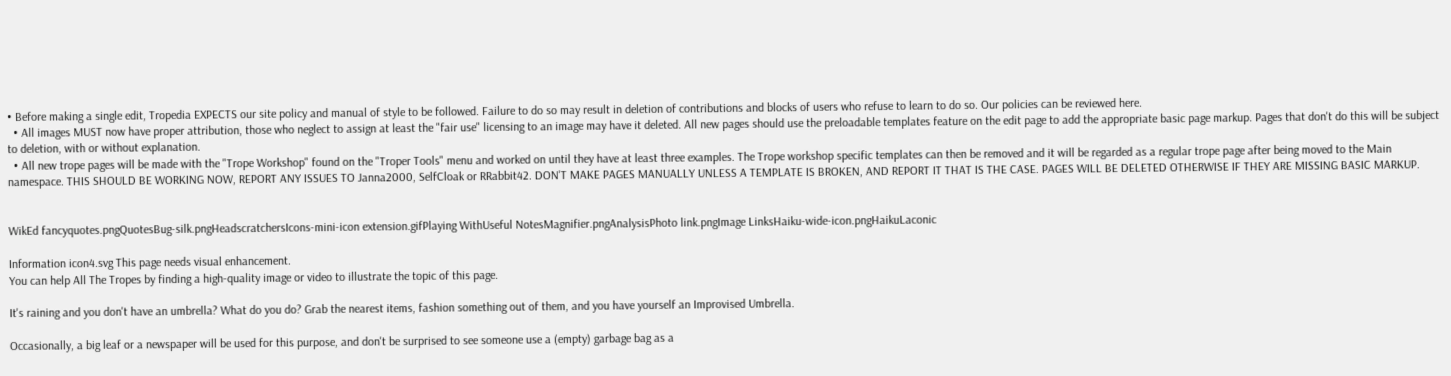• Before making a single edit, Tropedia EXPECTS our site policy and manual of style to be followed. Failure to do so may result in deletion of contributions and blocks of users who refuse to learn to do so. Our policies can be reviewed here.
  • All images MUST now have proper attribution, those who neglect to assign at least the "fair use" licensing to an image may have it deleted. All new pages should use the preloadable templates feature on the edit page to add the appropriate basic page markup. Pages that don't do this will be subject to deletion, with or without explanation.
  • All new trope pages will be made with the "Trope Workshop" found on the "Troper Tools" menu and worked on until they have at least three examples. The Trope workshop specific templates can then be removed and it will be regarded as a regular trope page after being moved to the Main namespace. THIS SHOULD BE WORKING NOW, REPORT ANY ISSUES TO Janna2000, SelfCloak or RRabbit42. DON'T MAKE PAGES MANUALLY UNLESS A TEMPLATE IS BROKEN, AND REPORT IT THAT IS THE CASE. PAGES WILL BE DELETED OTHERWISE IF THEY ARE MISSING BASIC MARKUP.


WikEd fancyquotes.pngQuotesBug-silk.pngHeadscratchersIcons-mini-icon extension.gifPlaying WithUseful NotesMagnifier.pngAnalysisPhoto link.pngImage LinksHaiku-wide-icon.pngHaikuLaconic

Information icon4.svg This page needs visual enhancement.
You can help All The Tropes by finding a high-quality image or video to illustrate the topic of this page.

It's raining and you don't have an umbrella? What do you do? Grab the nearest items, fashion something out of them, and you have yourself an Improvised Umbrella.

Occasionally, a big leaf or a newspaper will be used for this purpose, and don't be surprised to see someone use a (empty) garbage bag as a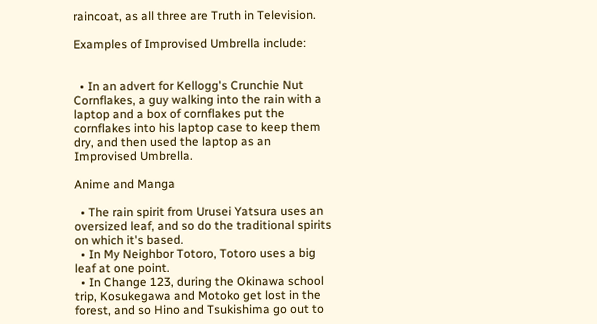raincoat, as all three are Truth in Television.

Examples of Improvised Umbrella include:


  • In an advert for Kellogg's Crunchie Nut Cornflakes, a guy walking into the rain with a laptop and a box of cornflakes put the cornflakes into his laptop case to keep them dry, and then used the laptop as an Improvised Umbrella.

Anime and Manga

  • The rain spirit from Urusei Yatsura uses an oversized leaf, and so do the traditional spirits on which it's based.
  • In My Neighbor Totoro, Totoro uses a big leaf at one point.
  • In Change 123, during the Okinawa school trip, Kosukegawa and Motoko get lost in the forest, and so Hino and Tsukishima go out to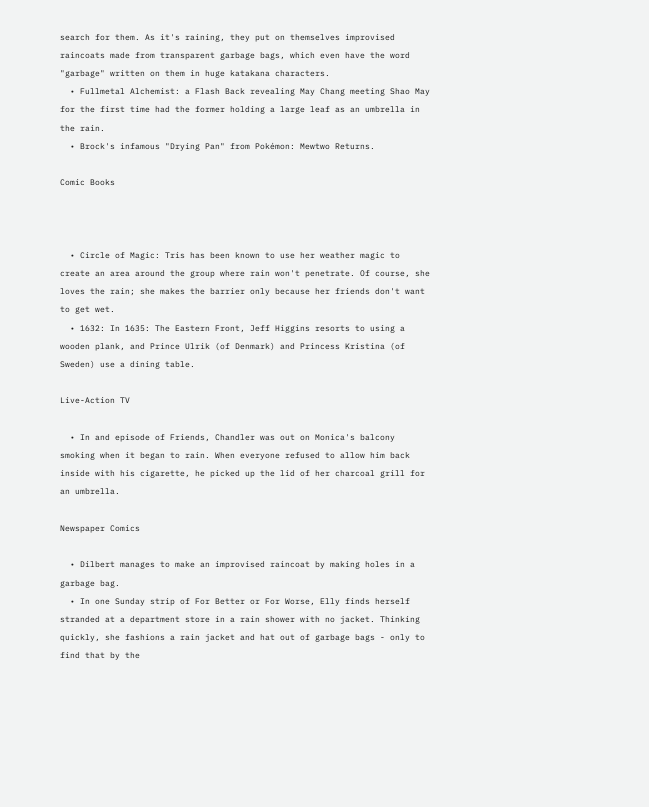search for them. As it's raining, they put on themselves improvised raincoats made from transparent garbage bags, which even have the word "garbage" written on them in huge katakana characters.
  • Fullmetal Alchemist: a Flash Back revealing May Chang meeting Shao May for the first time had the former holding a large leaf as an umbrella in the rain.
  • Brock's infamous "Drying Pan" from Pokémon: Mewtwo Returns.

Comic Books



  • Circle of Magic: Tris has been known to use her weather magic to create an area around the group where rain won't penetrate. Of course, she loves the rain; she makes the barrier only because her friends don't want to get wet.
  • 1632: In 1635: The Eastern Front, Jeff Higgins resorts to using a wooden plank, and Prince Ulrik (of Denmark) and Princess Kristina (of Sweden) use a dining table.

Live-Action TV

  • In and episode of Friends, Chandler was out on Monica's balcony smoking when it began to rain. When everyone refused to allow him back inside with his cigarette, he picked up the lid of her charcoal grill for an umbrella.

Newspaper Comics

  • Dilbert manages to make an improvised raincoat by making holes in a garbage bag.
  • In one Sunday strip of For Better or For Worse, Elly finds herself stranded at a department store in a rain shower with no jacket. Thinking quickly, she fashions a rain jacket and hat out of garbage bags - only to find that by the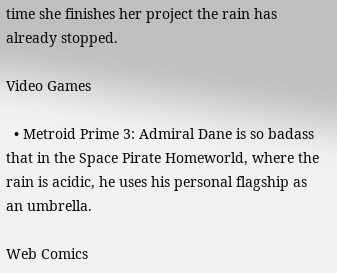time she finishes her project the rain has already stopped.

Video Games

  • Metroid Prime 3: Admiral Dane is so badass that in the Space Pirate Homeworld, where the rain is acidic, he uses his personal flagship as an umbrella.

Web Comics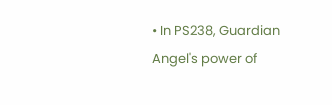• In PS238, Guardian Angel's power of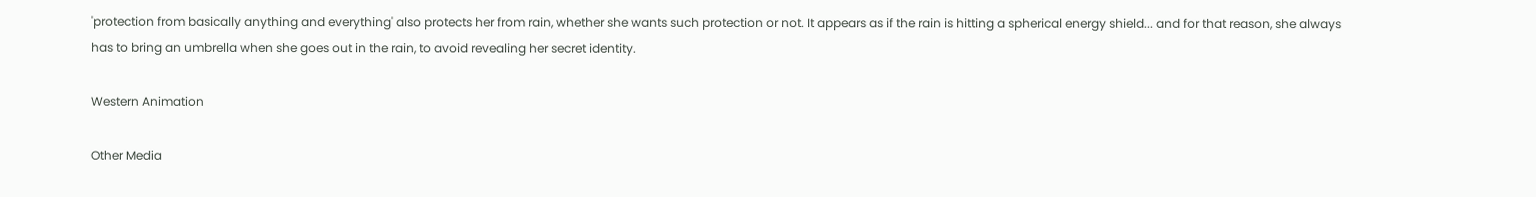'protection from basically anything and everything' also protects her from rain, whether she wants such protection or not. It appears as if the rain is hitting a spherical energy shield... and for that reason, she always has to bring an umbrella when she goes out in the rain, to avoid revealing her secret identity.

Western Animation

Other Media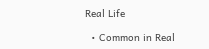Real Life

  • Common in Real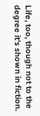Life, too, though not to the degree it's shown in fiction.